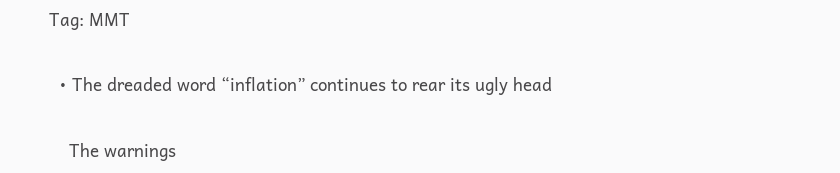Tag: MMT

  • The dreaded word “inflation” continues to rear its ugly head

    The warnings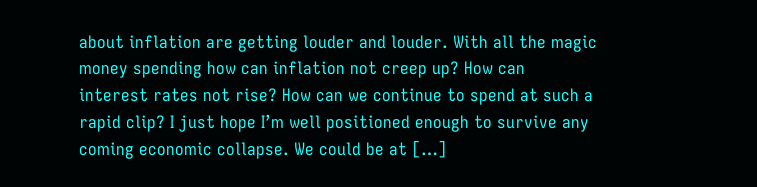about inflation are getting louder and louder. With all the magic money spending how can inflation not creep up? How can interest rates not rise? How can we continue to spend at such a rapid clip? I just hope I’m well positioned enough to survive any coming economic collapse. We could be at […]